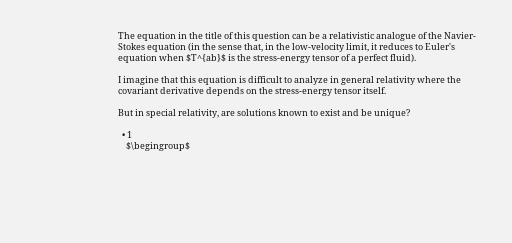The equation in the title of this question can be a relativistic analogue of the Navier-Stokes equation (in the sense that, in the low-velocity limit, it reduces to Euler's equation when $T^{ab}$ is the stress-energy tensor of a perfect fluid).

I imagine that this equation is difficult to analyze in general relativity where the covariant derivative depends on the stress-energy tensor itself.

But in special relativity, are solutions known to exist and be unique?

  • 1
    $\begingroup$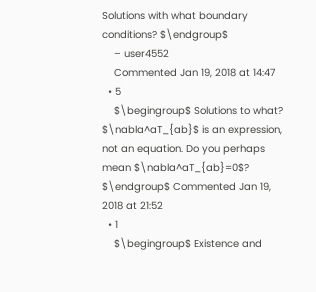Solutions with what boundary conditions? $\endgroup$
    – user4552
    Commented Jan 19, 2018 at 14:47
  • 5
    $\begingroup$ Solutions to what? $\nabla^aT_{ab}$ is an expression, not an equation. Do you perhaps mean $\nabla^aT_{ab}=0$? $\endgroup$ Commented Jan 19, 2018 at 21:52
  • 1
    $\begingroup$ Existence and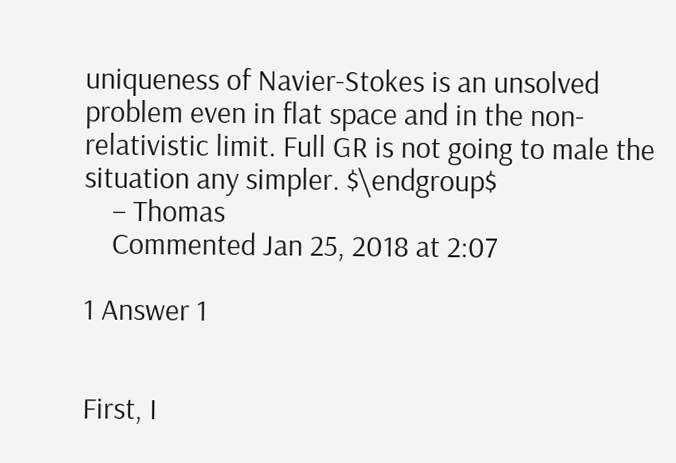uniqueness of Navier-Stokes is an unsolved problem even in flat space and in the non-relativistic limit. Full GR is not going to male the situation any simpler. $\endgroup$
    – Thomas
    Commented Jan 25, 2018 at 2:07

1 Answer 1


First, I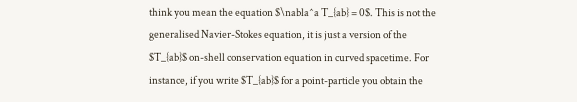think you mean the equation $\nabla^a T_{ab} = 0$. This is not the generalised Navier-Stokes equation, it is just a version of the $T_{ab}$ on-shell conservation equation in curved spacetime. For instance, if you write $T_{ab}$ for a point-particle you obtain the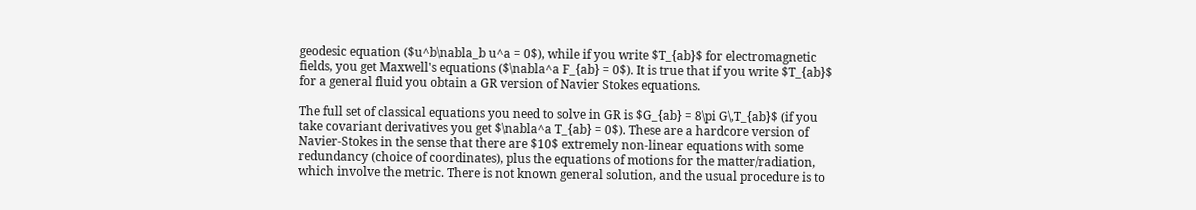geodesic equation ($u^b\nabla_b u^a = 0$), while if you write $T_{ab}$ for electromagnetic fields, you get Maxwell's equations ($\nabla^a F_{ab} = 0$). It is true that if you write $T_{ab}$ for a general fluid you obtain a GR version of Navier Stokes equations.

The full set of classical equations you need to solve in GR is $G_{ab} = 8\pi G\,T_{ab}$ (if you take covariant derivatives you get $\nabla^a T_{ab} = 0$). These are a hardcore version of Navier-Stokes in the sense that there are $10$ extremely non-linear equations with some redundancy (choice of coordinates), plus the equations of motions for the matter/radiation, which involve the metric. There is not known general solution, and the usual procedure is to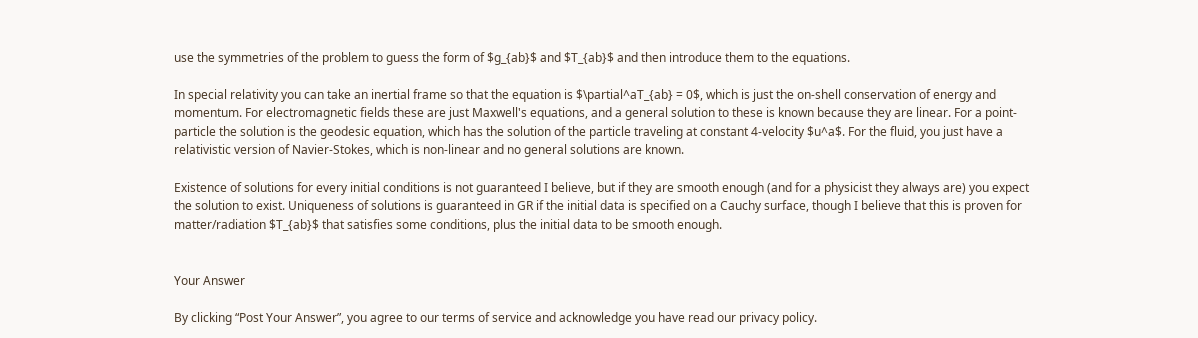use the symmetries of the problem to guess the form of $g_{ab}$ and $T_{ab}$ and then introduce them to the equations.

In special relativity you can take an inertial frame so that the equation is $\partial^aT_{ab} = 0$, which is just the on-shell conservation of energy and momentum. For electromagnetic fields these are just Maxwell's equations, and a general solution to these is known because they are linear. For a point-particle the solution is the geodesic equation, which has the solution of the particle traveling at constant 4-velocity $u^a$. For the fluid, you just have a relativistic version of Navier-Stokes, which is non-linear and no general solutions are known.

Existence of solutions for every initial conditions is not guaranteed I believe, but if they are smooth enough (and for a physicist they always are) you expect the solution to exist. Uniqueness of solutions is guaranteed in GR if the initial data is specified on a Cauchy surface, though I believe that this is proven for matter/radiation $T_{ab}$ that satisfies some conditions, plus the initial data to be smooth enough.


Your Answer

By clicking “Post Your Answer”, you agree to our terms of service and acknowledge you have read our privacy policy.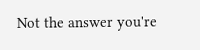Not the answer you're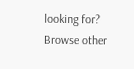looking for? Browse other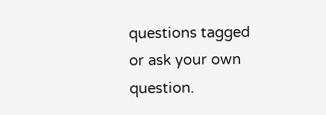questions tagged or ask your own question.